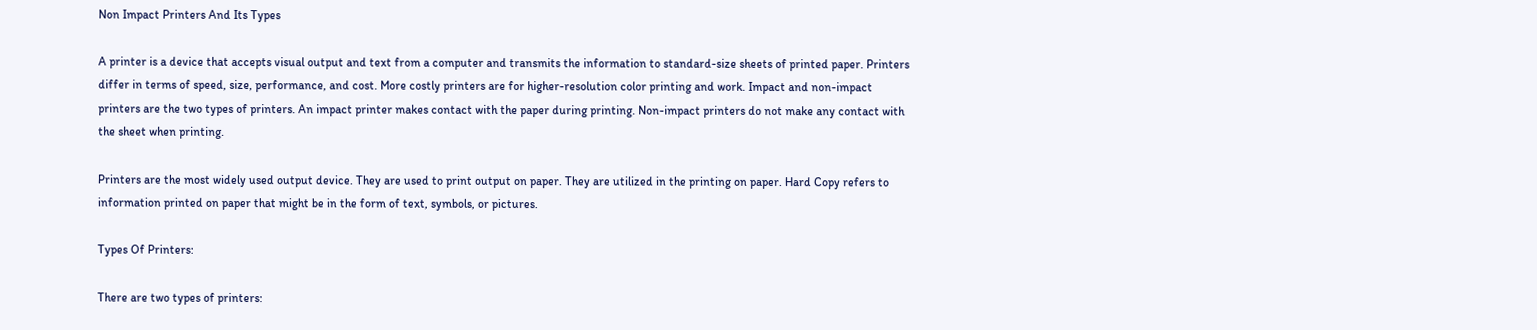Non Impact Printers And Its Types

A printer is a device that accepts visual output and text from a computer and transmits the information to standard-size sheets of printed paper. Printers differ in terms of speed, size, performance, and cost. More costly printers are for higher-resolution color printing and work. Impact and non-impact printers are the two types of printers. An impact printer makes contact with the paper during printing. Non-impact printers do not make any contact with the sheet when printing.

Printers are the most widely used output device. They are used to print output on paper. They are utilized in the printing on paper. Hard Copy refers to information printed on paper that might be in the form of text, symbols, or pictures.

Types Of Printers:

There are two types of printers: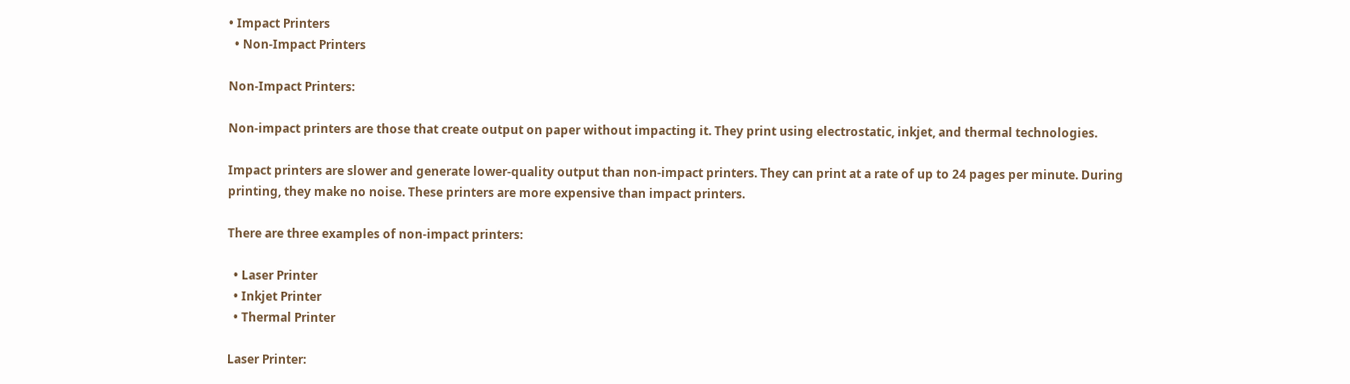• Impact Printers
  • Non-Impact Printers

Non-Impact Printers:

Non-impact printers are those that create output on paper without impacting it. They print using electrostatic, inkjet, and thermal technologies.

Impact printers are slower and generate lower-quality output than non-impact printers. They can print at a rate of up to 24 pages per minute. During printing, they make no noise. These printers are more expensive than impact printers.

There are three examples of non-impact printers:

  • Laser Printer
  • Inkjet Printer
  • Thermal Printer

Laser Printer: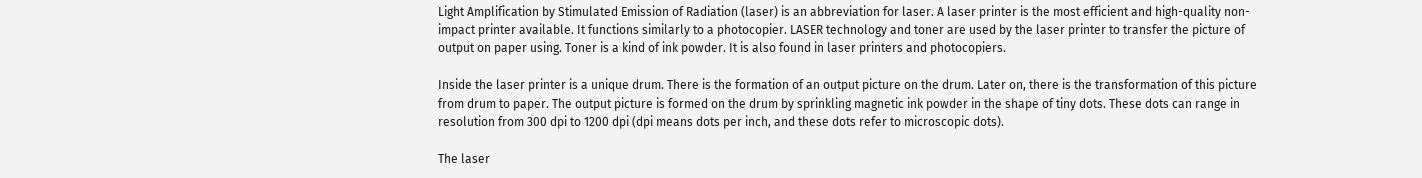Light Amplification by Stimulated Emission of Radiation (laser) is an abbreviation for laser. A laser printer is the most efficient and high-quality non-impact printer available. It functions similarly to a photocopier. LASER technology and toner are used by the laser printer to transfer the picture of output on paper using. Toner is a kind of ink powder. It is also found in laser printers and photocopiers.

Inside the laser printer is a unique drum. There is the formation of an output picture on the drum. Later on, there is the transformation of this picture from drum to paper. The output picture is formed on the drum by sprinkling magnetic ink powder in the shape of tiny dots. These dots can range in resolution from 300 dpi to 1200 dpi (dpi means dots per inch, and these dots refer to microscopic dots).

The laser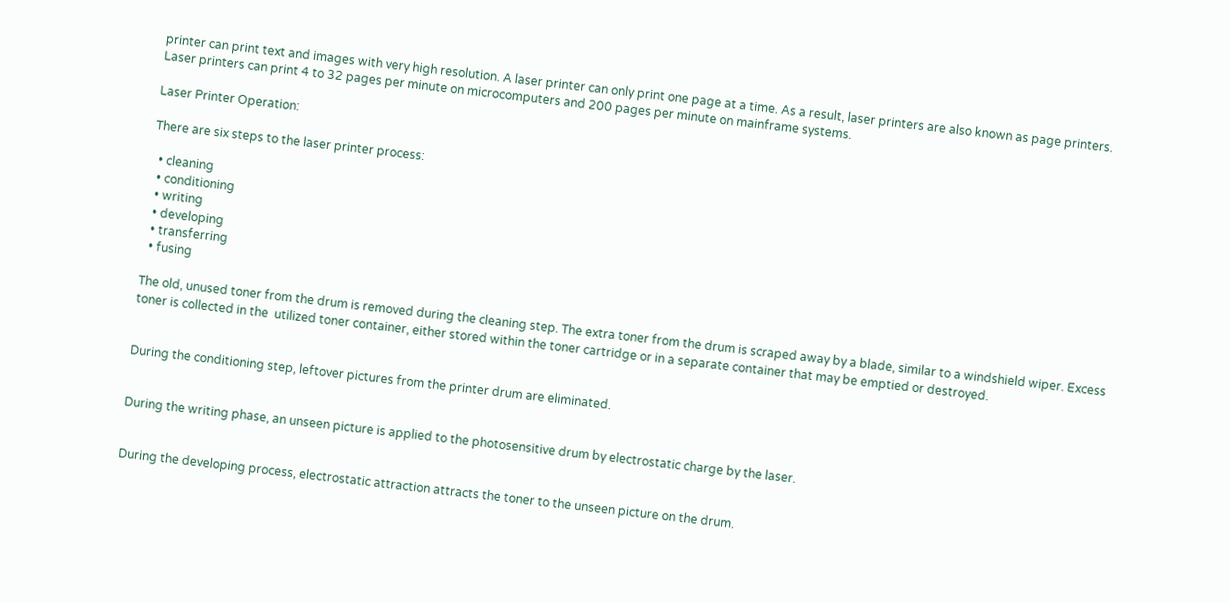printer can print text and images with very high resolution. A laser printer can only print one page at a time. As a result, laser printers are also known as page printers. Laser printers can print 4 to 32 pages per minute on microcomputers and 200 pages per minute on mainframe systems.

Laser Printer Operation:

There are six steps to the laser printer process:

  • cleaning
  • conditioning
  • writing
  • developing
  • transferring
  • fusing

The old, unused toner from the drum is removed during the cleaning step. The extra toner from the drum is scraped away by a blade, similar to a windshield wiper. Excess toner is collected in the  utilized toner container, either stored within the toner cartridge or in a separate container that may be emptied or destroyed.


During the conditioning step, leftover pictures from the printer drum are eliminated.


During the writing phase, an unseen picture is applied to the photosensitive drum by electrostatic charge by the laser.


During the developing process, electrostatic attraction attracts the toner to the unseen picture on the drum.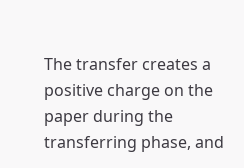The transfer creates a positive charge on the paper during the transferring phase, and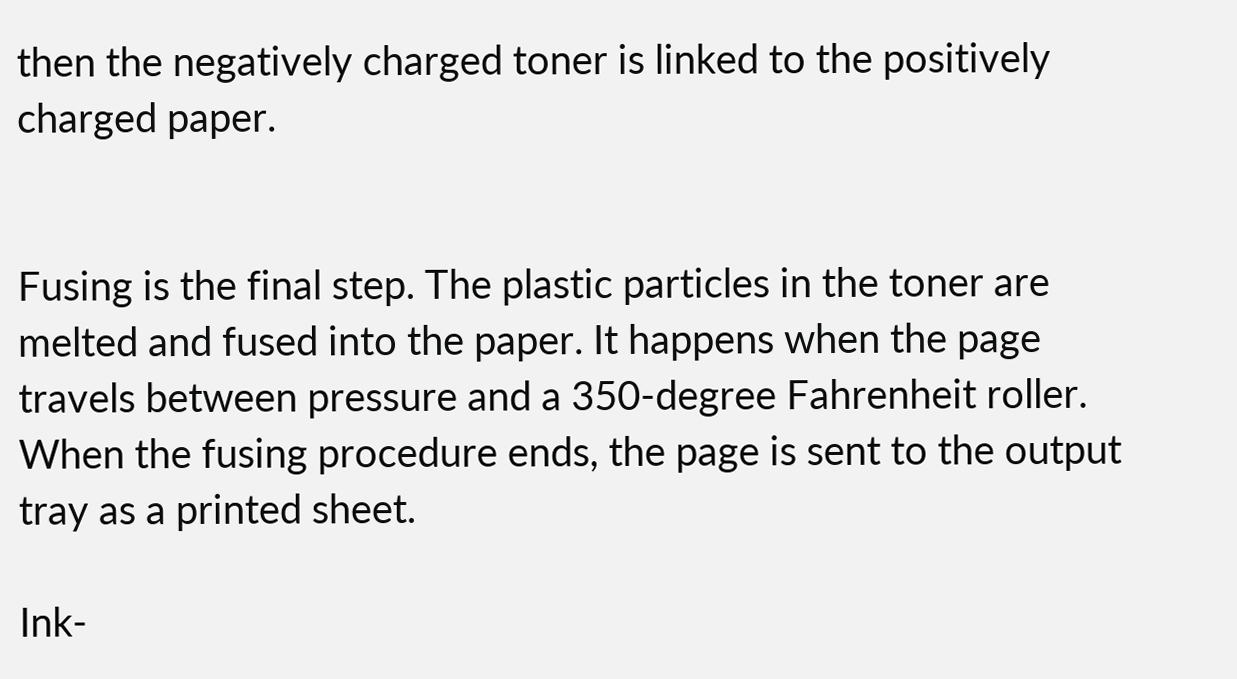then the negatively charged toner is linked to the positively charged paper.


Fusing is the final step. The plastic particles in the toner are melted and fused into the paper. It happens when the page travels between pressure and a 350-degree Fahrenheit roller. When the fusing procedure ends, the page is sent to the output tray as a printed sheet.

Ink-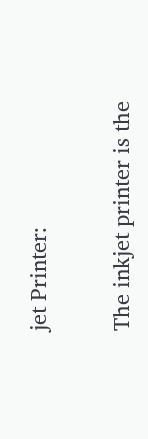jet Printer:

The inkjet printer is the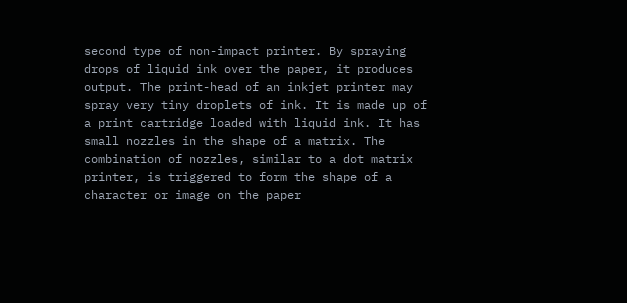second type of non-impact printer. By spraying drops of liquid ink over the paper, it produces output. The print-head of an inkjet printer may spray very tiny droplets of ink. It is made up of a print cartridge loaded with liquid ink. It has small nozzles in the shape of a matrix. The combination of nozzles, similar to a dot matrix printer, is triggered to form the shape of a character or image on the paper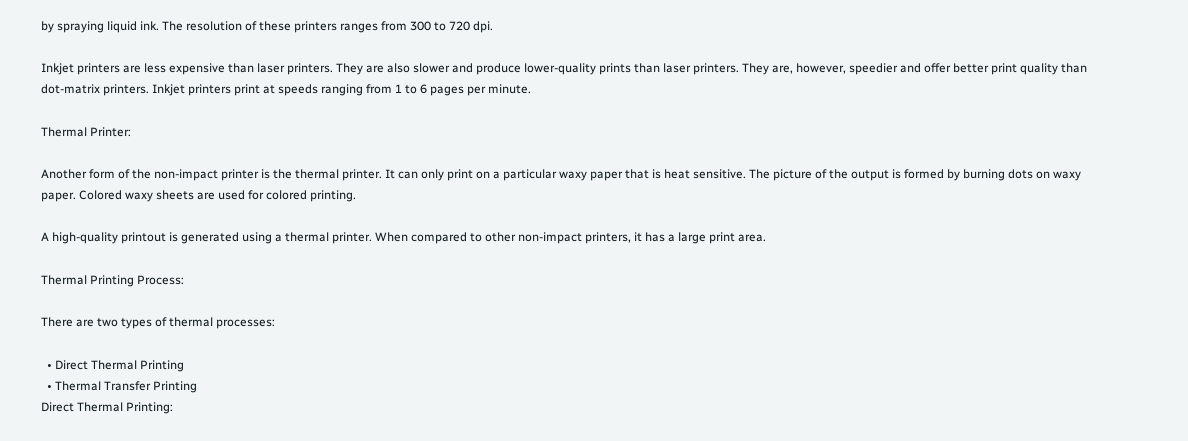by spraying liquid ink. The resolution of these printers ranges from 300 to 720 dpi.

Inkjet printers are less expensive than laser printers. They are also slower and produce lower-quality prints than laser printers. They are, however, speedier and offer better print quality than dot-matrix printers. Inkjet printers print at speeds ranging from 1 to 6 pages per minute.

Thermal Printer:

Another form of the non-impact printer is the thermal printer. It can only print on a particular waxy paper that is heat sensitive. The picture of the output is formed by burning dots on waxy paper. Colored waxy sheets are used for colored printing.

A high-quality printout is generated using a thermal printer. When compared to other non-impact printers, it has a large print area.

Thermal Printing Process:

There are two types of thermal processes:

  • Direct Thermal Printing
  • Thermal Transfer Printing
Direct Thermal Printing: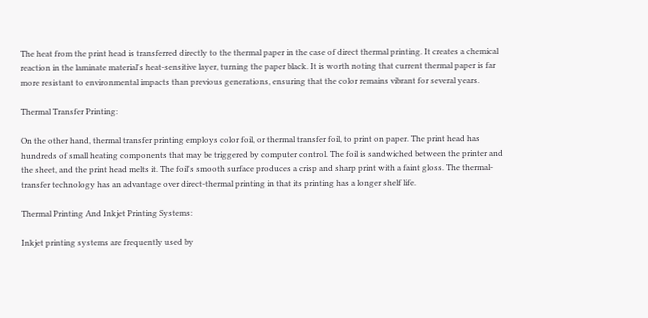The heat from the print head is transferred directly to the thermal paper in the case of direct thermal printing. It creates a chemical reaction in the laminate material's heat-sensitive layer, turning the paper black. It is worth noting that current thermal paper is far more resistant to environmental impacts than previous generations, ensuring that the color remains vibrant for several years.

Thermal Transfer Printing:

On the other hand, thermal transfer printing employs color foil, or thermal transfer foil, to print on paper. The print head has hundreds of small heating components that may be triggered by computer control. The foil is sandwiched between the printer and the sheet, and the print head melts it. The foil's smooth surface produces a crisp and sharp print with a faint gloss. The thermal-transfer technology has an advantage over direct-thermal printing in that its printing has a longer shelf life.

Thermal Printing And Inkjet Printing Systems:

Inkjet printing systems are frequently used by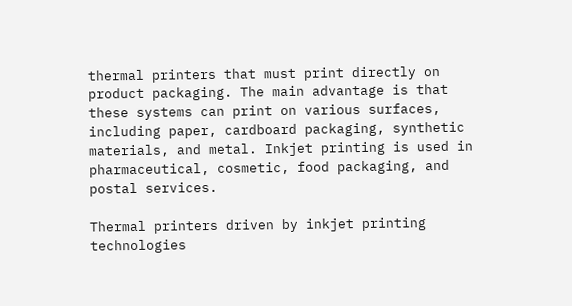thermal printers that must print directly on product packaging. The main advantage is that these systems can print on various surfaces, including paper, cardboard packaging, synthetic materials, and metal. Inkjet printing is used in pharmaceutical, cosmetic, food packaging, and postal services.

Thermal printers driven by inkjet printing technologies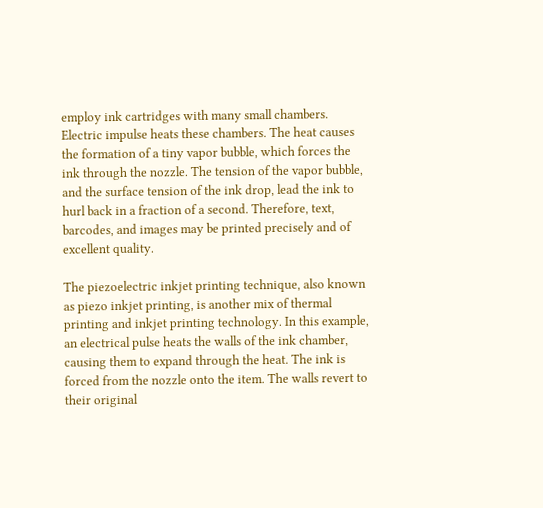employ ink cartridges with many small chambers. Electric impulse heats these chambers. The heat causes the formation of a tiny vapor bubble, which forces the ink through the nozzle. The tension of the vapor bubble, and the surface tension of the ink drop, lead the ink to hurl back in a fraction of a second. Therefore, text, barcodes, and images may be printed precisely and of excellent quality.

The piezoelectric inkjet printing technique, also known as piezo inkjet printing, is another mix of thermal printing and inkjet printing technology. In this example, an electrical pulse heats the walls of the ink chamber, causing them to expand through the heat. The ink is forced from the nozzle onto the item. The walls revert to their original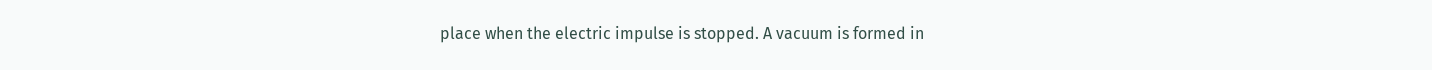place when the electric impulse is stopped. A vacuum is formed in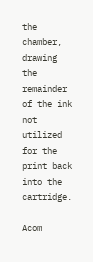the chamber, drawing the remainder of the ink not utilized for the print back into the cartridge.

Acom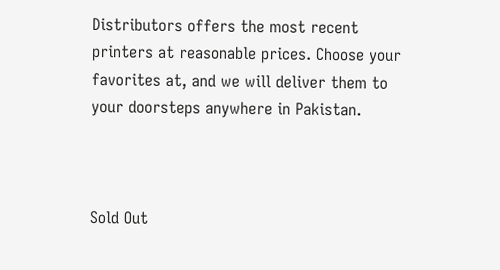Distributors offers the most recent printers at reasonable prices. Choose your favorites at, and we will deliver them to your doorsteps anywhere in Pakistan.



Sold Out